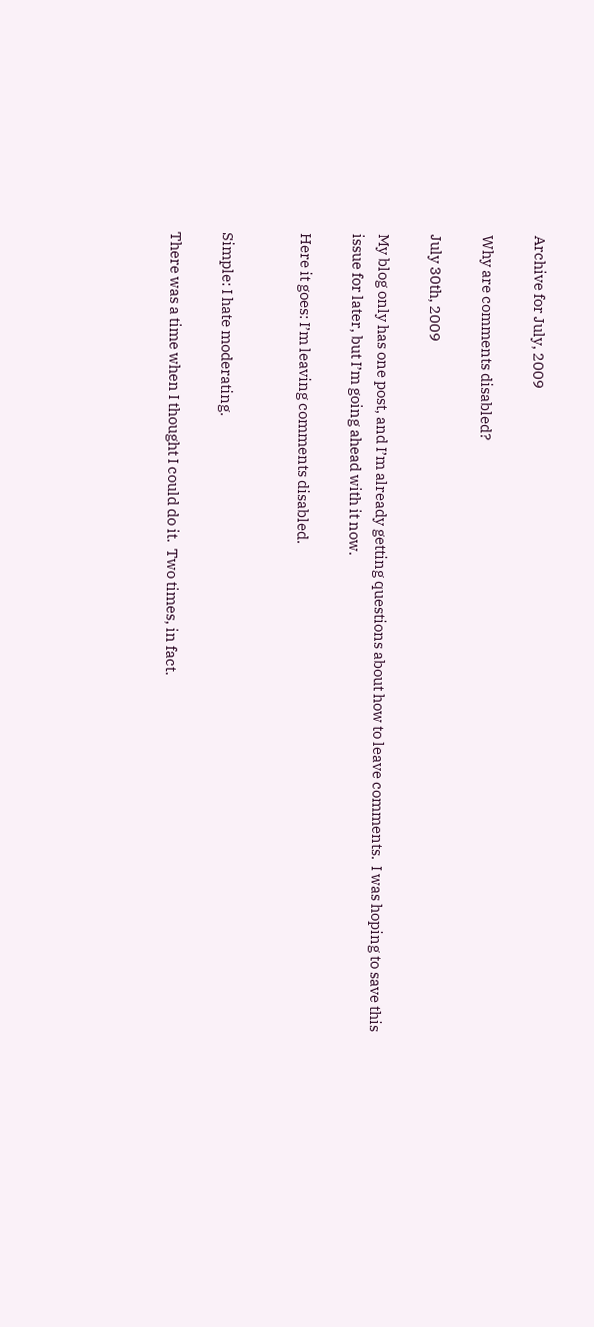Archive for July, 2009

Why are comments disabled?

July 30th, 2009

My blog only has one post, and I’m already getting questions about how to leave comments.  I was hoping to save this issue for later, but I’m going ahead with it now.

Here it goes: I’m leaving comments disabled.


Simple: I hate moderating.

There was a time when I thought I could do it.  Two times, in fact.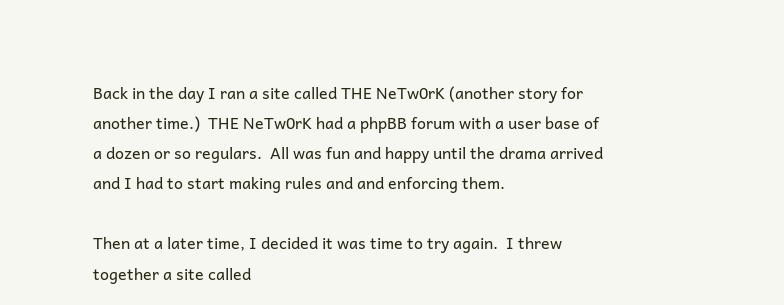Back in the day I ran a site called THE NeTw0rK (another story for another time.)  THE NeTw0rK had a phpBB forum with a user base of a dozen or so regulars.  All was fun and happy until the drama arrived and I had to start making rules and and enforcing them.

Then at a later time, I decided it was time to try again.  I threw together a site called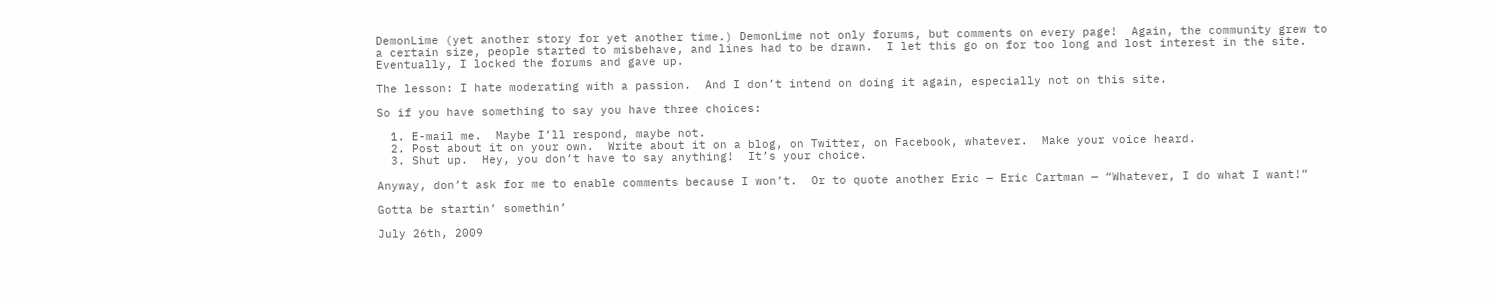DemonLime (yet another story for yet another time.) DemonLime not only forums, but comments on every page!  Again, the community grew to a certain size, people started to misbehave, and lines had to be drawn.  I let this go on for too long and lost interest in the site.  Eventually, I locked the forums and gave up.

The lesson: I hate moderating with a passion.  And I don’t intend on doing it again, especially not on this site.

So if you have something to say you have three choices:

  1. E-mail me.  Maybe I’ll respond, maybe not.
  2. Post about it on your own.  Write about it on a blog, on Twitter, on Facebook, whatever.  Make your voice heard.
  3. Shut up.  Hey, you don’t have to say anything!  It’s your choice.

Anyway, don’t ask for me to enable comments because I won’t.  Or to quote another Eric — Eric Cartman — “Whatever, I do what I want!”

Gotta be startin’ somethin’

July 26th, 2009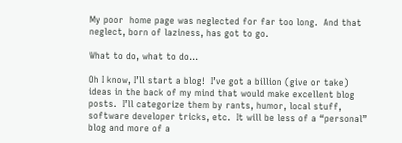My poor  home page was neglected for far too long.  And that neglect, born of laziness, has got to go.

What to do, what to do…

Oh I know, I’ll start a blog!  I’ve got a billion (give or take) ideas in the back of my mind that would make excellent blog posts.  I’ll categorize them by rants, humor, local stuff, software developer tricks, etc.  It will be less of a “personal” blog and more of a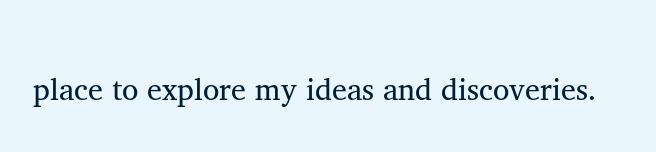place to explore my ideas and discoveries.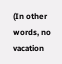(In other words, no vacation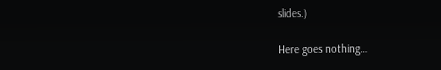slides.)

Here goes nothing…